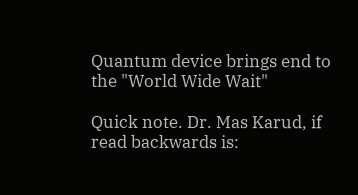Quantum device brings end to the "World Wide Wait"

Quick note. Dr. Mas Karud, if read backwards is: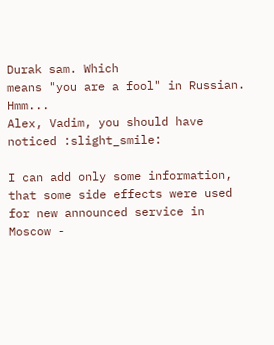Durak sam. Which
means "you are a fool" in Russian. Hmm...
Alex, Vadim, you should have noticed :slight_smile:

I can add only some information, that some side effects were used
for new announced service in Moscow -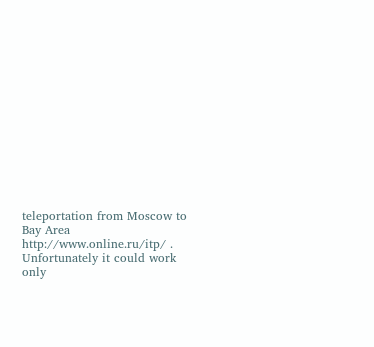teleportation from Moscow to Bay Area
http://www.online.ru/itp/ .
Unfortunately it could work only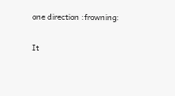one direction :frowning:

It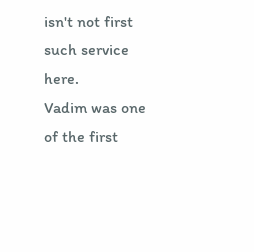isn't not first such service here.
Vadim was one of the first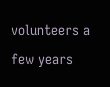volunteers a few years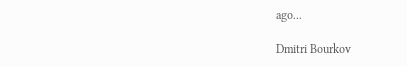ago...

Dmitri Bourkov